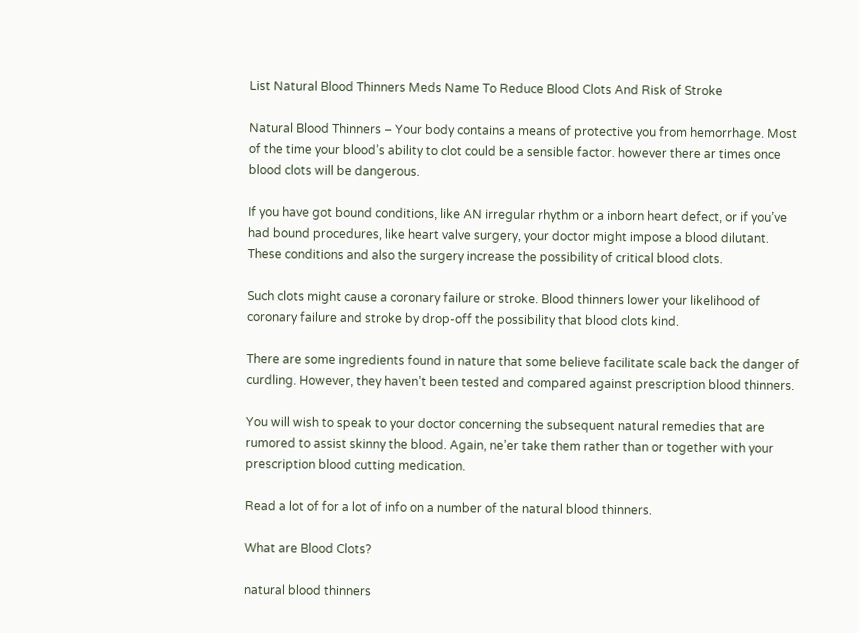List Natural Blood Thinners Meds Name To Reduce Blood Clots And Risk of Stroke

Natural Blood Thinners – Your body contains a means of protective you from hemorrhage. Most of the time your blood’s ability to clot could be a sensible factor. however there ar times once blood clots will be dangerous.

If you have got bound conditions, like AN irregular rhythm or a inborn heart defect, or if you’ve had bound procedures, like heart valve surgery, your doctor might impose a blood dilutant. These conditions and also the surgery increase the possibility of critical blood clots.

Such clots might cause a coronary failure or stroke. Blood thinners lower your likelihood of coronary failure and stroke by drop-off the possibility that blood clots kind.

There are some ingredients found in nature that some believe facilitate scale back the danger of curdling. However, they haven’t been tested and compared against prescription blood thinners.

You will wish to speak to your doctor concerning the subsequent natural remedies that are rumored to assist skinny the blood. Again, ne’er take them rather than or together with your prescription blood cutting medication.

Read a lot of for a lot of info on a number of the natural blood thinners.

What are Blood Clots?

natural blood thinners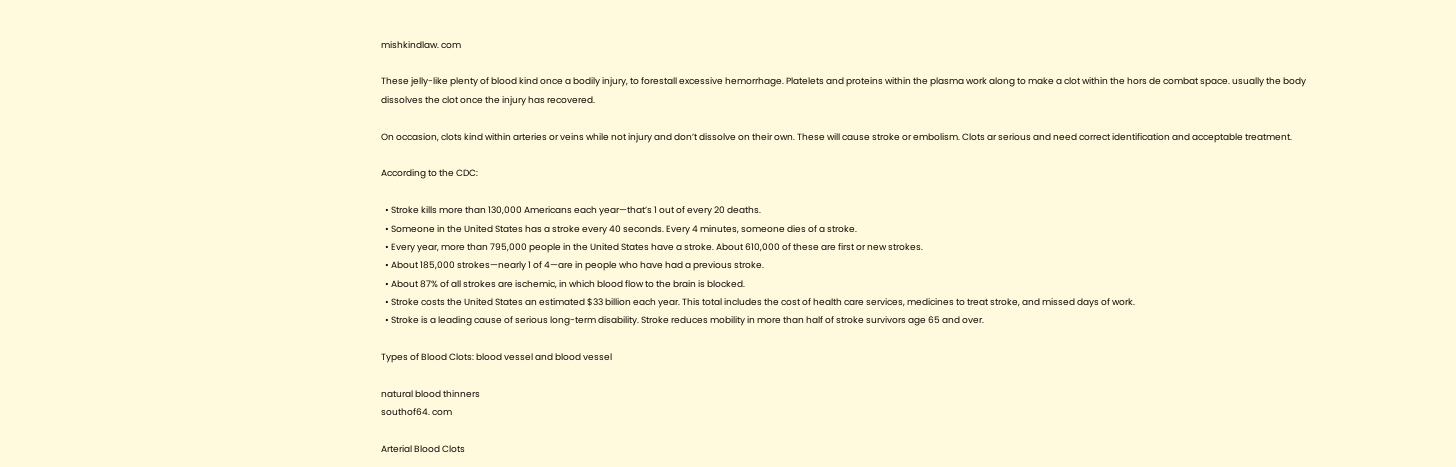mishkindlaw. com

These jelly-like plenty of blood kind once a bodily injury, to forestall excessive hemorrhage. Platelets and proteins within the plasma work along to make a clot within the hors de combat space. usually the body dissolves the clot once the injury has recovered.

On occasion, clots kind within arteries or veins while not injury and don’t dissolve on their own. These will cause stroke or embolism. Clots ar serious and need correct identification and acceptable treatment.

According to the CDC:

  • Stroke kills more than 130,000 Americans each year—that’s 1 out of every 20 deaths.
  • Someone in the United States has a stroke every 40 seconds. Every 4 minutes, someone dies of a stroke.
  • Every year, more than 795,000 people in the United States have a stroke. About 610,000 of these are first or new strokes.
  • About 185,000 strokes—nearly 1 of 4—are in people who have had a previous stroke.
  • About 87% of all strokes are ischemic, in which blood flow to the brain is blocked.
  • Stroke costs the United States an estimated $33 billion each year. This total includes the cost of health care services, medicines to treat stroke, and missed days of work.
  • Stroke is a leading cause of serious long-term disability. Stroke reduces mobility in more than half of stroke survivors age 65 and over.

Types of Blood Clots: blood vessel and blood vessel

natural blood thinners
southof64. com

Arterial Blood Clots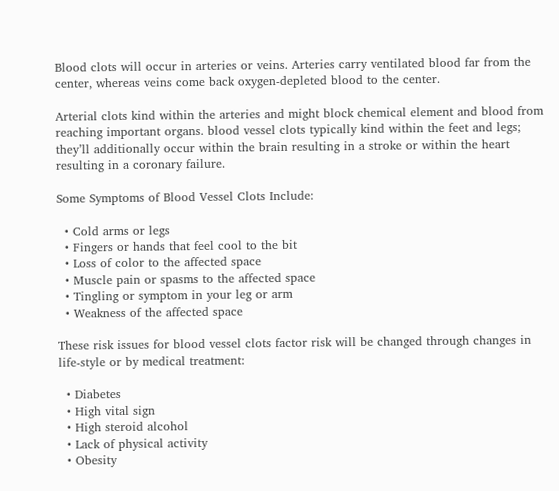Blood clots will occur in arteries or veins. Arteries carry ventilated blood far from the center, whereas veins come back oxygen-depleted blood to the center.

Arterial clots kind within the arteries and might block chemical element and blood from reaching important organs. blood vessel clots typically kind within the feet and legs; they’ll additionally occur within the brain resulting in a stroke or within the heart resulting in a coronary failure.

Some Symptoms of Blood Vessel Clots Include:

  • Cold arms or legs
  • Fingers or hands that feel cool to the bit
  • Loss of color to the affected space
  • Muscle pain or spasms to the affected space
  • Tingling or symptom in your leg or arm
  • Weakness of the affected space

These risk issues for blood vessel clots factor risk will be changed through changes in life-style or by medical treatment:

  • Diabetes
  • High vital sign
  • High steroid alcohol
  • Lack of physical activity
  • Obesity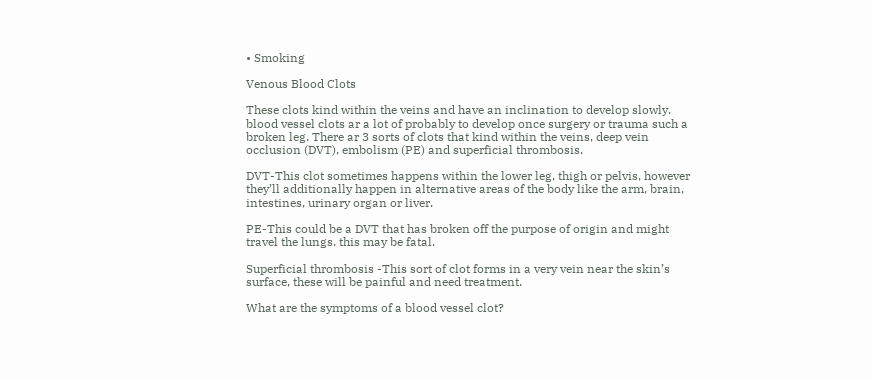• Smoking

Venous Blood Clots

These clots kind within the veins and have an inclination to develop slowly. blood vessel clots ar a lot of probably to develop once surgery or trauma such a broken leg. There ar 3 sorts of clots that kind within the veins, deep vein occlusion (DVT), embolism (PE) and superficial thrombosis.

DVT-This clot sometimes happens within the lower leg, thigh or pelvis, however they’ll additionally happen in alternative areas of the body like the arm, brain, intestines, urinary organ or liver.

PE-This could be a DVT that has broken off the purpose of origin and might travel the lungs. this may be fatal.

Superficial thrombosis -This sort of clot forms in a very vein near the skin’s surface, these will be painful and need treatment.

What are the symptoms of a blood vessel clot?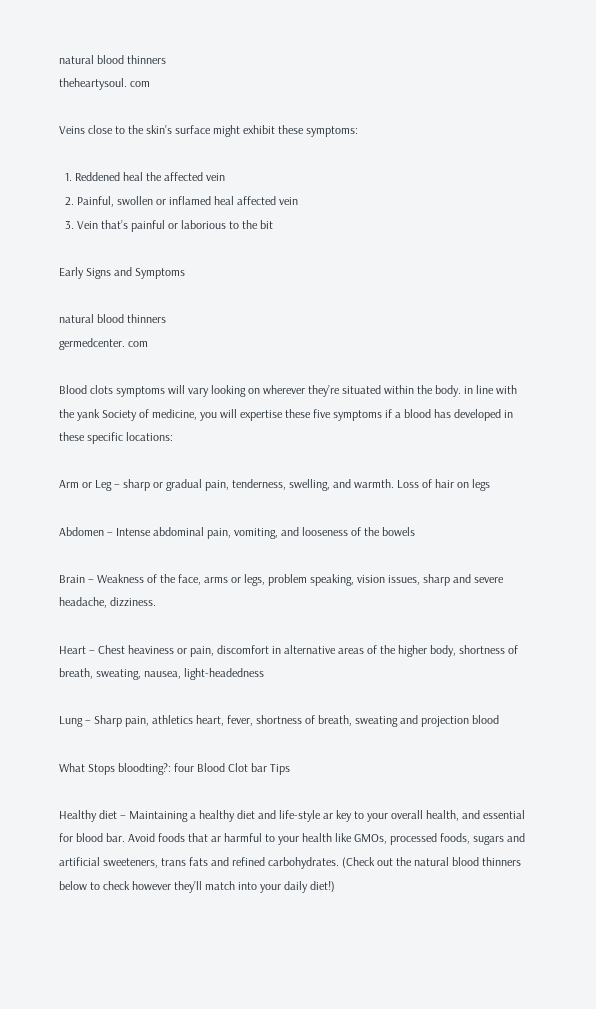natural blood thinners
theheartysoul. com

Veins close to the skin’s surface might exhibit these symptoms:

  1. Reddened heal the affected vein
  2. Painful, swollen or inflamed heal affected vein
  3. Vein that’s painful or laborious to the bit

Early Signs and Symptoms

natural blood thinners
germedcenter. com

Blood clots symptoms will vary looking on wherever they’re situated within the body. in line with the yank Society of medicine, you will expertise these five symptoms if a blood has developed in these specific locations:

Arm or Leg – sharp or gradual pain, tenderness, swelling, and warmth. Loss of hair on legs

Abdomen – Intense abdominal pain, vomiting, and looseness of the bowels

Brain – Weakness of the face, arms or legs, problem speaking, vision issues, sharp and severe headache, dizziness.

Heart – Chest heaviness or pain, discomfort in alternative areas of the higher body, shortness of breath, sweating, nausea, light-headedness

Lung – Sharp pain, athletics heart, fever, shortness of breath, sweating and projection blood

What Stops bloodting?: four Blood Clot bar Tips

Healthy diet – Maintaining a healthy diet and life-style ar key to your overall health, and essential for blood bar. Avoid foods that ar harmful to your health like GMOs, processed foods, sugars and artificial sweeteners, trans fats and refined carbohydrates. (Check out the natural blood thinners below to check however they’ll match into your daily diet!)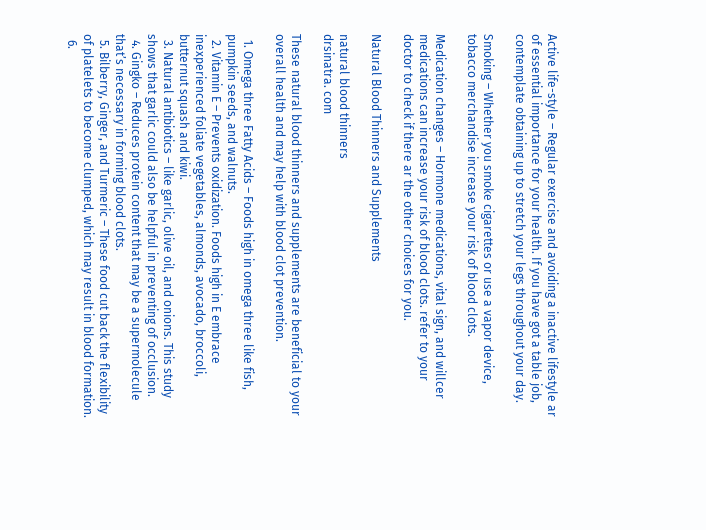Active life-style – Regular exercise and avoiding a inactive lifestyle ar of essential importance for your health. If you have got a table job, contemplate obtaining up to stretch your legs throughout your day.

Smoking – Whether you smoke cigarettes or use a vapor device, tobacco merchandise increase your risk of blood clots.

Medication changes – Hormone medications, vital sign, and willcer medications can increase your risk of blood clots. refer to your doctor to check if there ar the other choices for you.

Natural Blood Thinners and Supplements

natural blood thinners
drsinatra. com

These natural blood thinners and supplements are beneficial to your overall health and may help with blood clot prevention.

  1. Omega three Fatty Acids – Foods high in omega three like fish, pumpkin seeds, and walnuts.
  2. Vitamin E – Prevents oxidization. Foods high in E embrace inexperienced foliate vegetables, almonds, avocado, broccoli, butternut squash and kiwi.
  3. Natural antibiotics – like garlic, olive oil, and onions. This study shows that garlic could also be helpful in preventing of occlusion.
  4. Gingko – Reduces protein content that may be a supermolecule that’s necessary in forming blood clots.
  5. Bilberry, Ginger, and Turmeric – These food cut back the flexibility of platelets to become clumped, which may result in blood formation.
  6.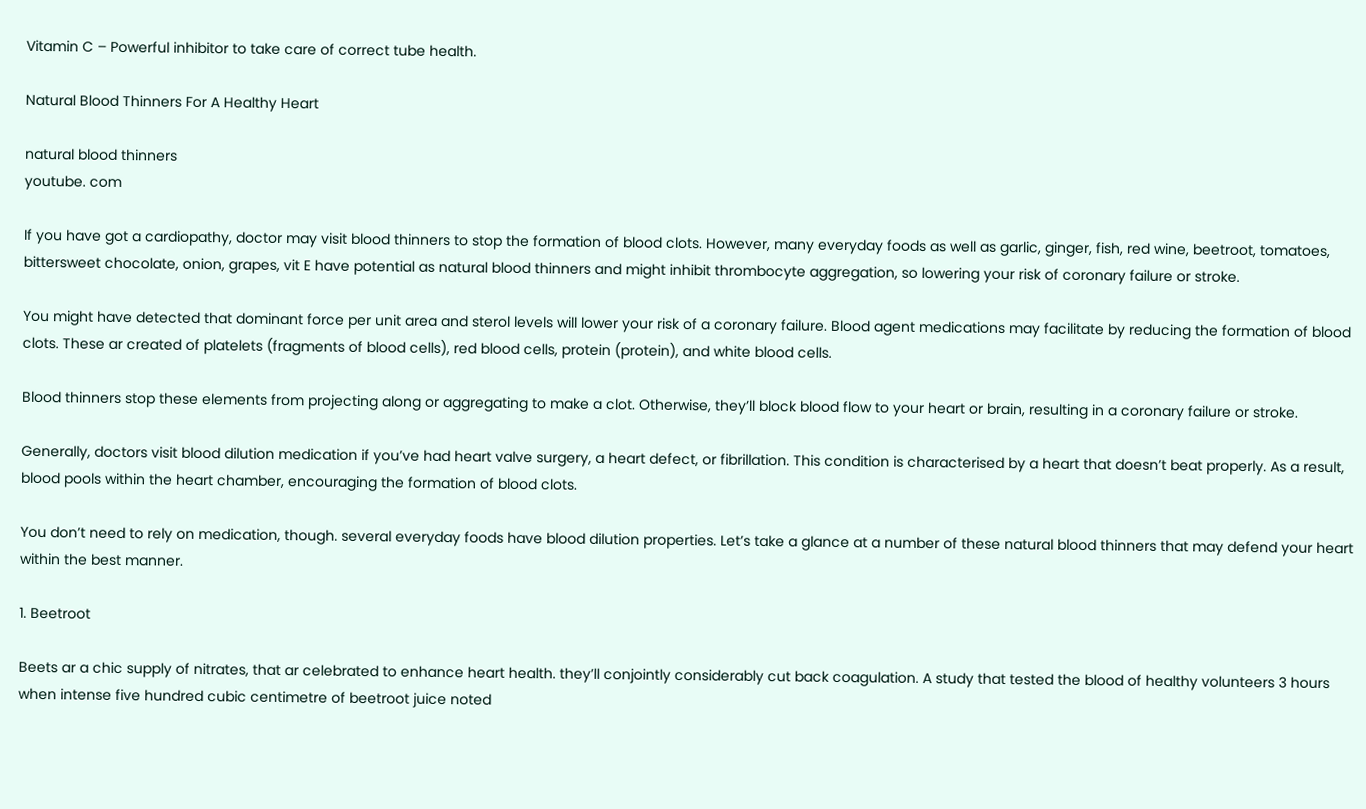Vitamin C – Powerful inhibitor to take care of correct tube health.

Natural Blood Thinners For A Healthy Heart

natural blood thinners
youtube. com

If you have got a cardiopathy, doctor may visit blood thinners to stop the formation of blood clots. However, many everyday foods as well as garlic, ginger, fish, red wine, beetroot, tomatoes, bittersweet chocolate, onion, grapes, vit E have potential as natural blood thinners and might inhibit thrombocyte aggregation, so lowering your risk of coronary failure or stroke.

You might have detected that dominant force per unit area and sterol levels will lower your risk of a coronary failure. Blood agent medications may facilitate by reducing the formation of blood clots. These ar created of platelets (fragments of blood cells), red blood cells, protein (protein), and white blood cells.

Blood thinners stop these elements from projecting along or aggregating to make a clot. Otherwise, they’ll block blood flow to your heart or brain, resulting in a coronary failure or stroke.

Generally, doctors visit blood dilution medication if you’ve had heart valve surgery, a heart defect, or fibrillation. This condition is characterised by a heart that doesn’t beat properly. As a result, blood pools within the heart chamber, encouraging the formation of blood clots.

You don’t need to rely on medication, though. several everyday foods have blood dilution properties. Let’s take a glance at a number of these natural blood thinners that may defend your heart within the best manner.

1. Beetroot

Beets ar a chic supply of nitrates, that ar celebrated to enhance heart health. they’ll conjointly considerably cut back coagulation. A study that tested the blood of healthy volunteers 3 hours when intense five hundred cubic centimetre of beetroot juice noted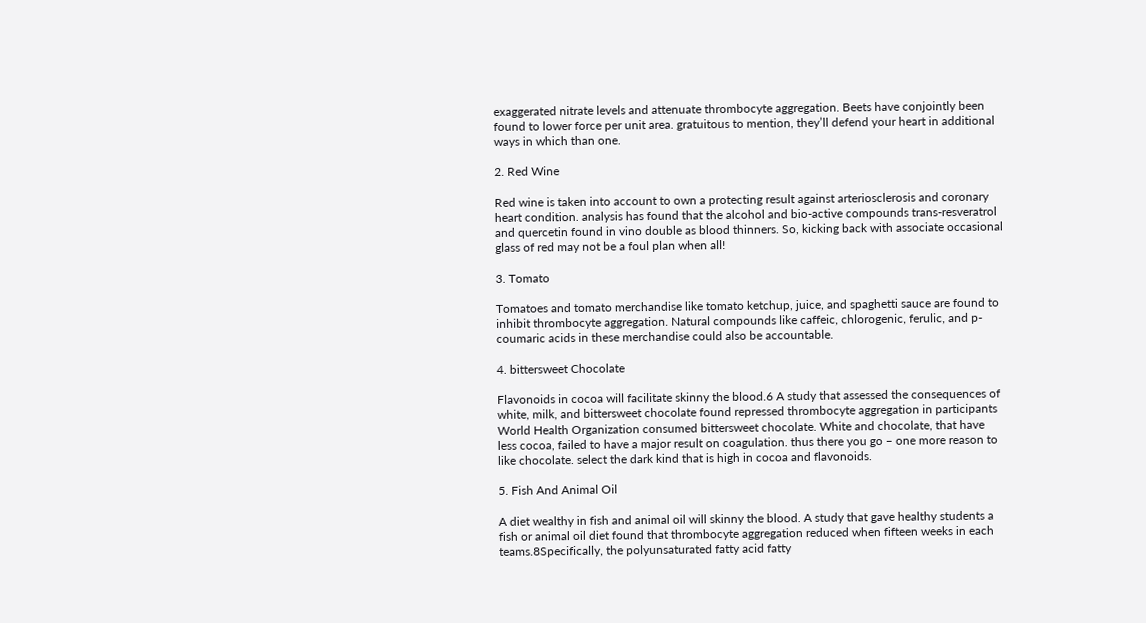exaggerated nitrate levels and attenuate thrombocyte aggregation. Beets have conjointly been found to lower force per unit area. gratuitous to mention, they’ll defend your heart in additional ways in which than one.

2. Red Wine

Red wine is taken into account to own a protecting result against arteriosclerosis and coronary heart condition. analysis has found that the alcohol and bio-active compounds trans-resveratrol and quercetin found in vino double as blood thinners. So, kicking back with associate occasional glass of red may not be a foul plan when all!

3. Tomato

Tomatoes and tomato merchandise like tomato ketchup, juice, and spaghetti sauce are found to inhibit thrombocyte aggregation. Natural compounds like caffeic, chlorogenic, ferulic, and p-coumaric acids in these merchandise could also be accountable.

4. bittersweet Chocolate

Flavonoids in cocoa will facilitate skinny the blood.6 A study that assessed the consequences of white, milk, and bittersweet chocolate found repressed thrombocyte aggregation in participants World Health Organization consumed bittersweet chocolate. White and chocolate, that have less cocoa, failed to have a major result on coagulation. thus there you go – one more reason to like chocolate. select the dark kind that is high in cocoa and flavonoids.

5. Fish And Animal Oil

A diet wealthy in fish and animal oil will skinny the blood. A study that gave healthy students a fish or animal oil diet found that thrombocyte aggregation reduced when fifteen weeks in each teams.8Specifically, the polyunsaturated fatty acid fatty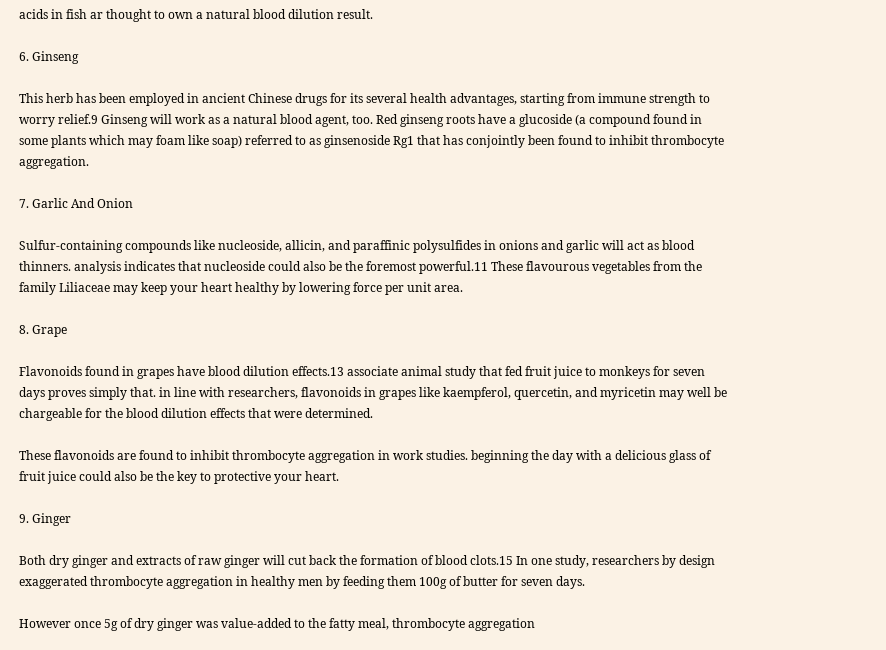acids in fish ar thought to own a natural blood dilution result.

6. Ginseng

This herb has been employed in ancient Chinese drugs for its several health advantages, starting from immune strength to worry relief.9 Ginseng will work as a natural blood agent, too. Red ginseng roots have a glucoside (a compound found in some plants which may foam like soap) referred to as ginsenoside Rg1 that has conjointly been found to inhibit thrombocyte aggregation.

7. Garlic And Onion

Sulfur-containing compounds like nucleoside, allicin, and paraffinic polysulfides in onions and garlic will act as blood thinners. analysis indicates that nucleoside could also be the foremost powerful.11 These flavourous vegetables from the family Liliaceae may keep your heart healthy by lowering force per unit area.

8. Grape

Flavonoids found in grapes have blood dilution effects.13 associate animal study that fed fruit juice to monkeys for seven days proves simply that. in line with researchers, flavonoids in grapes like kaempferol, quercetin, and myricetin may well be chargeable for the blood dilution effects that were determined.

These flavonoids are found to inhibit thrombocyte aggregation in work studies. beginning the day with a delicious glass of fruit juice could also be the key to protective your heart.

9. Ginger

Both dry ginger and extracts of raw ginger will cut back the formation of blood clots.15 In one study, researchers by design exaggerated thrombocyte aggregation in healthy men by feeding them 100g of butter for seven days.

However once 5g of dry ginger was value-added to the fatty meal, thrombocyte aggregation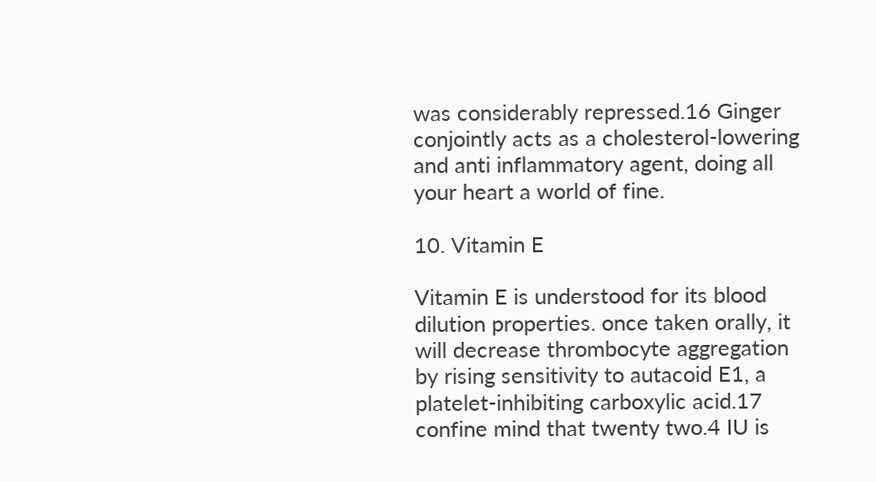was considerably repressed.16 Ginger conjointly acts as a cholesterol-lowering and anti inflammatory agent, doing all your heart a world of fine.

10. Vitamin E

Vitamin E is understood for its blood dilution properties. once taken orally, it will decrease thrombocyte aggregation by rising sensitivity to autacoid E1, a platelet-inhibiting carboxylic acid.17 confine mind that twenty two.4 IU is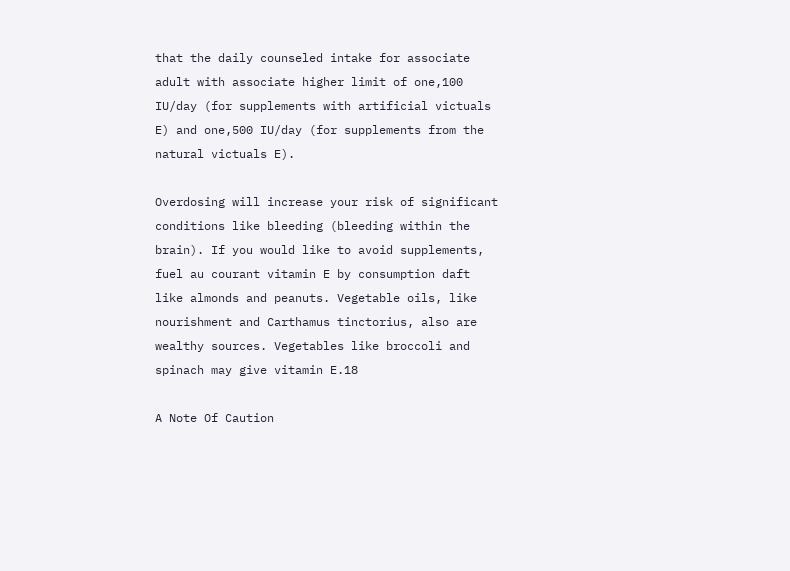that the daily counseled intake for associate adult with associate higher limit of one,100 IU/day (for supplements with artificial victuals E) and one,500 IU/day (for supplements from the natural victuals E).

Overdosing will increase your risk of significant conditions like bleeding (bleeding within the brain). If you would like to avoid supplements, fuel au courant vitamin E by consumption daft like almonds and peanuts. Vegetable oils, like nourishment and Carthamus tinctorius, also are wealthy sources. Vegetables like broccoli and spinach may give vitamin E.18

A Note Of Caution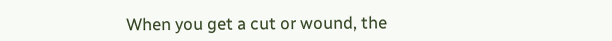When you get a cut or wound, the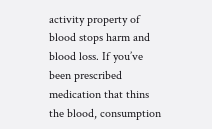activity property of blood stops harm and blood loss. If you’ve been prescribed medication that thins the blood, consumption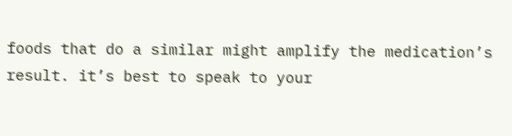foods that do a similar might amplify the medication’s result. it’s best to speak to your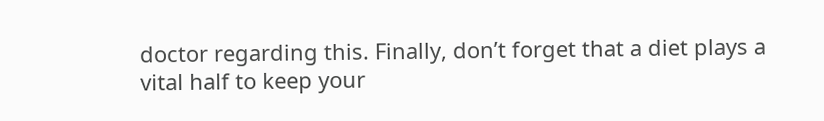doctor regarding this. Finally, don’t forget that a diet plays a vital half to keep your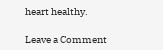heart healthy.

Leave a Comment